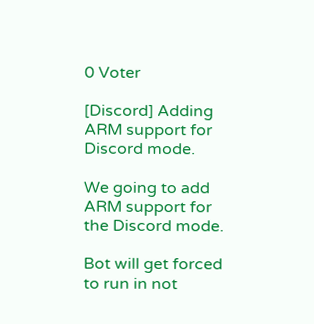0 Voter

[Discord] Adding ARM support for Discord mode.

We going to add ARM support for the Discord mode.

Bot will get forced to run in not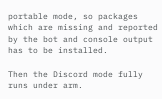portable mode, so packages which are missing and reported by the bot and console output has to be installed.

Then the Discord mode fully runs under arm.